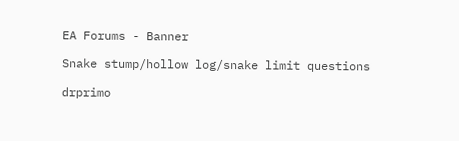EA Forums - Banner

Snake stump/hollow log/snake limit questions

drprimo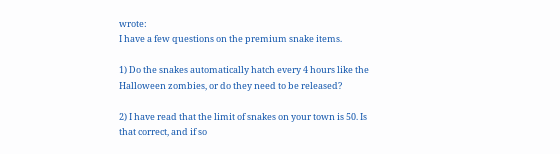wrote:
I have a few questions on the premium snake items.

1) Do the snakes automatically hatch every 4 hours like the Halloween zombies, or do they need to be released?

2) I have read that the limit of snakes on your town is 50. Is that correct, and if so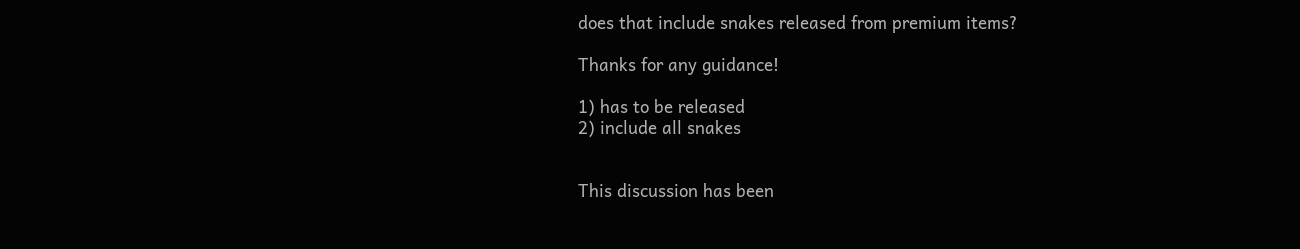does that include snakes released from premium items?

Thanks for any guidance!

1) has to be released
2) include all snakes


This discussion has been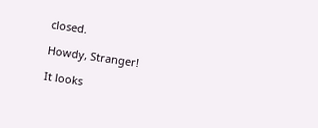closed.

Howdy, Stranger!

It looks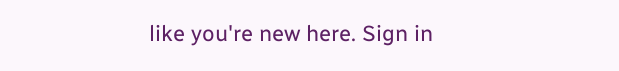like you're new here. Sign in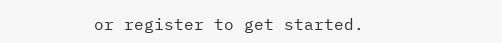or register to get started.